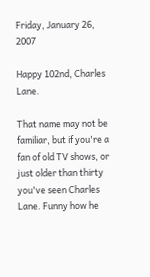Friday, January 26, 2007

Happy 102nd, Charles Lane.

That name may not be familiar, but if you're a fan of old TV shows, or just older than thirty you've seen Charles Lane. Funny how he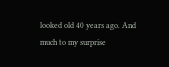looked old 40 years ago. And much to my surprise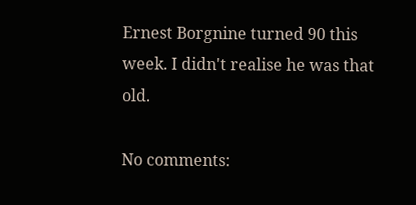Ernest Borgnine turned 90 this week. I didn't realise he was that old.

No comments: